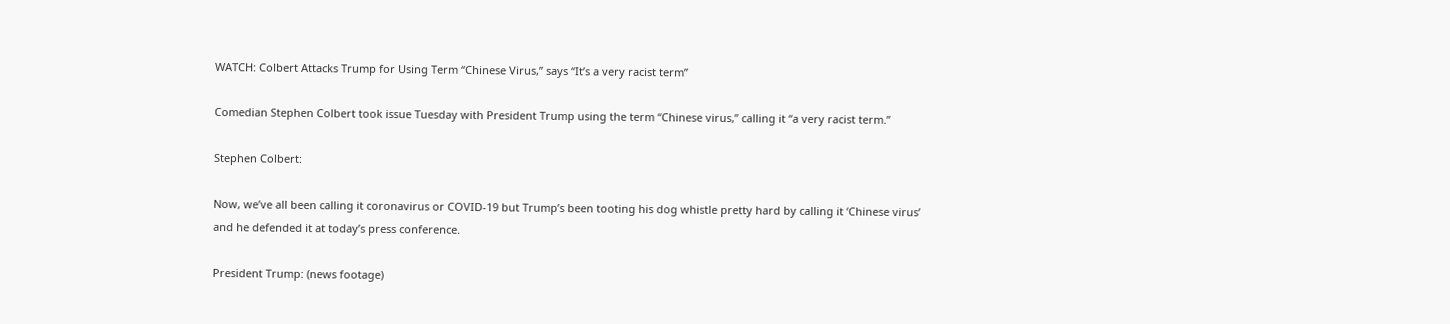WATCH: Colbert Attacks Trump for Using Term “Chinese Virus,” says “It’s a very racist term”

Comedian Stephen Colbert took issue Tuesday with President Trump using the term “Chinese virus,” calling it “a very racist term.”

Stephen Colbert:

Now, we’ve all been calling it coronavirus or COVID-19 but Trump’s been tooting his dog whistle pretty hard by calling it ‘Chinese virus’ and he defended it at today’s press conference.

President Trump: (news footage)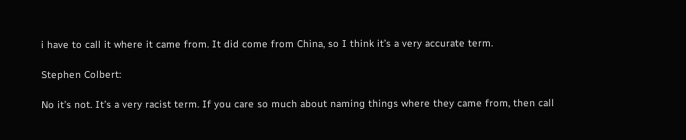i have to call it where it came from. It did come from China, so I think it’s a very accurate term.

Stephen Colbert:

No it’s not. It’s a very racist term. If you care so much about naming things where they came from, then call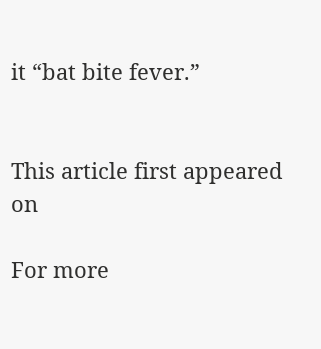it “bat bite fever.”


This article first appeared on

For more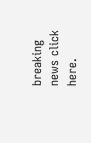breaking news click here.